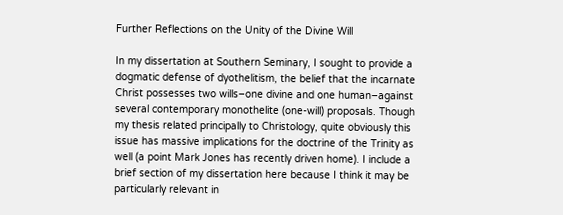Further Reflections on the Unity of the Divine Will

In my dissertation at Southern Seminary, I sought to provide a dogmatic defense of dyothelitism, the belief that the incarnate Christ possesses two wills–one divine and one human–against several contemporary monothelite (one-will) proposals. Though my thesis related principally to Christology, quite obviously this issue has massive implications for the doctrine of the Trinity as well (a point Mark Jones has recently driven home). I include a brief section of my dissertation here because I think it may be particularly relevant in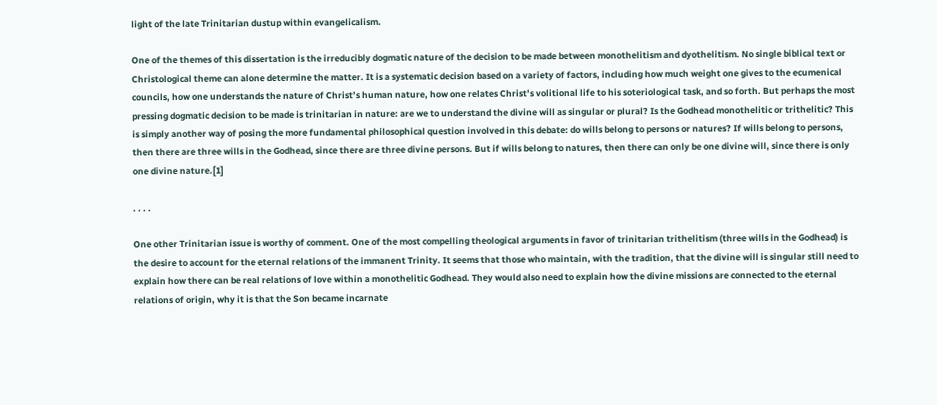light of the late Trinitarian dustup within evangelicalism.

One of the themes of this dissertation is the irreducibly dogmatic nature of the decision to be made between monothelitism and dyothelitism. No single biblical text or Christological theme can alone determine the matter. It is a systematic decision based on a variety of factors, including how much weight one gives to the ecumenical councils, how one understands the nature of Christ’s human nature, how one relates Christ’s volitional life to his soteriological task, and so forth. But perhaps the most pressing dogmatic decision to be made is trinitarian in nature: are we to understand the divine will as singular or plural? Is the Godhead monothelitic or trithelitic? This is simply another way of posing the more fundamental philosophical question involved in this debate: do wills belong to persons or natures? If wills belong to persons, then there are three wills in the Godhead, since there are three divine persons. But if wills belong to natures, then there can only be one divine will, since there is only one divine nature.[1]

. . . .

One other Trinitarian issue is worthy of comment. One of the most compelling theological arguments in favor of trinitarian trithelitism (three wills in the Godhead) is the desire to account for the eternal relations of the immanent Trinity. It seems that those who maintain, with the tradition, that the divine will is singular still need to explain how there can be real relations of love within a monothelitic Godhead. They would also need to explain how the divine missions are connected to the eternal relations of origin, why it is that the Son became incarnate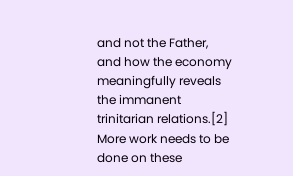and not the Father, and how the economy meaningfully reveals the immanent trinitarian relations.[2] More work needs to be done on these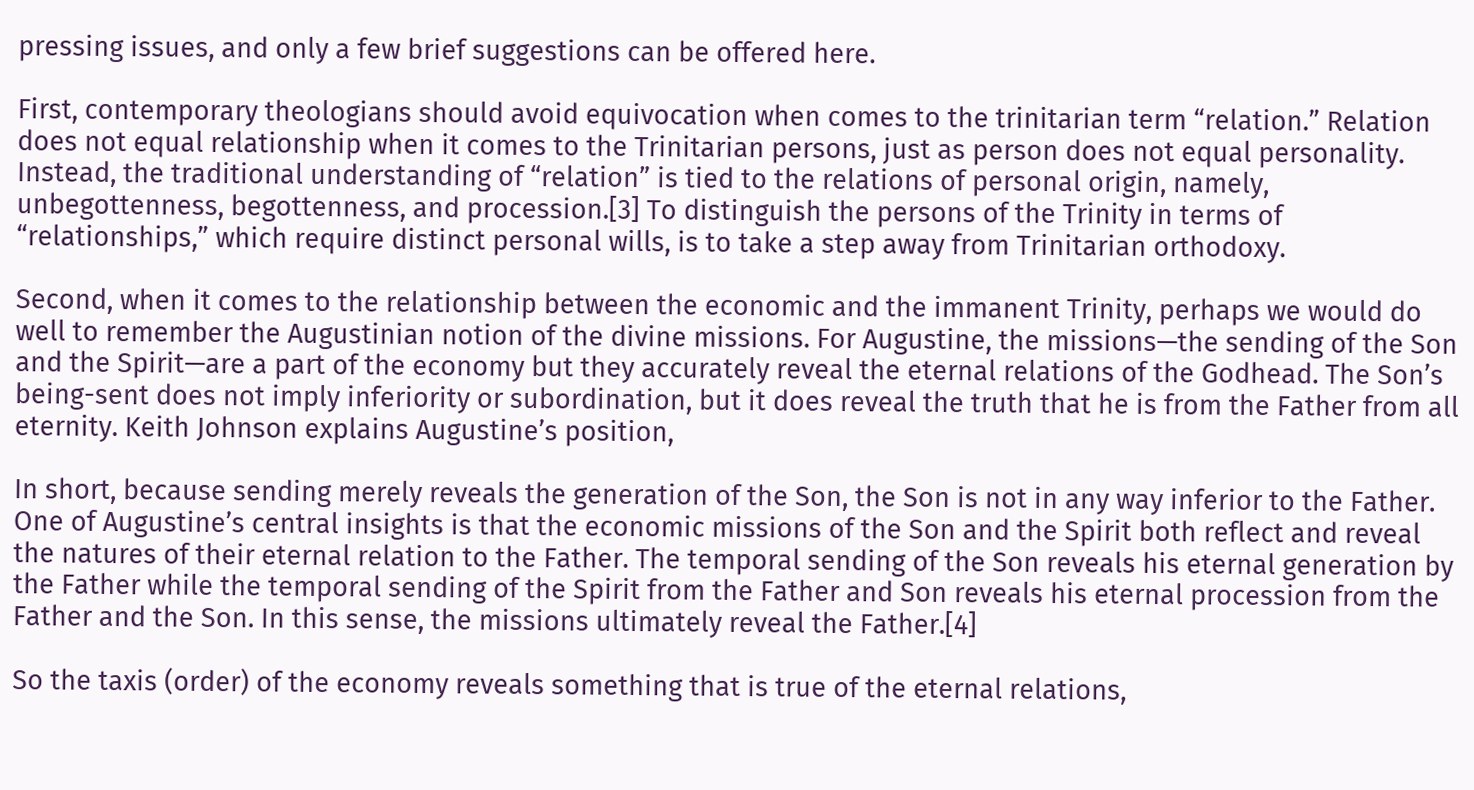pressing issues, and only a few brief suggestions can be offered here.

First, contemporary theologians should avoid equivocation when comes to the trinitarian term “relation.” Relation does not equal relationship when it comes to the Trinitarian persons, just as person does not equal personality. Instead, the traditional understanding of “relation” is tied to the relations of personal origin, namely, unbegottenness, begottenness, and procession.[3] To distinguish the persons of the Trinity in terms of “relationships,” which require distinct personal wills, is to take a step away from Trinitarian orthodoxy.

Second, when it comes to the relationship between the economic and the immanent Trinity, perhaps we would do well to remember the Augustinian notion of the divine missions. For Augustine, the missions—the sending of the Son and the Spirit—are a part of the economy but they accurately reveal the eternal relations of the Godhead. The Son’s being-sent does not imply inferiority or subordination, but it does reveal the truth that he is from the Father from all eternity. Keith Johnson explains Augustine’s position,

In short, because sending merely reveals the generation of the Son, the Son is not in any way inferior to the Father. One of Augustine’s central insights is that the economic missions of the Son and the Spirit both reflect and reveal the natures of their eternal relation to the Father. The temporal sending of the Son reveals his eternal generation by the Father while the temporal sending of the Spirit from the Father and Son reveals his eternal procession from the Father and the Son. In this sense, the missions ultimately reveal the Father.[4]

So the taxis (order) of the economy reveals something that is true of the eternal relations,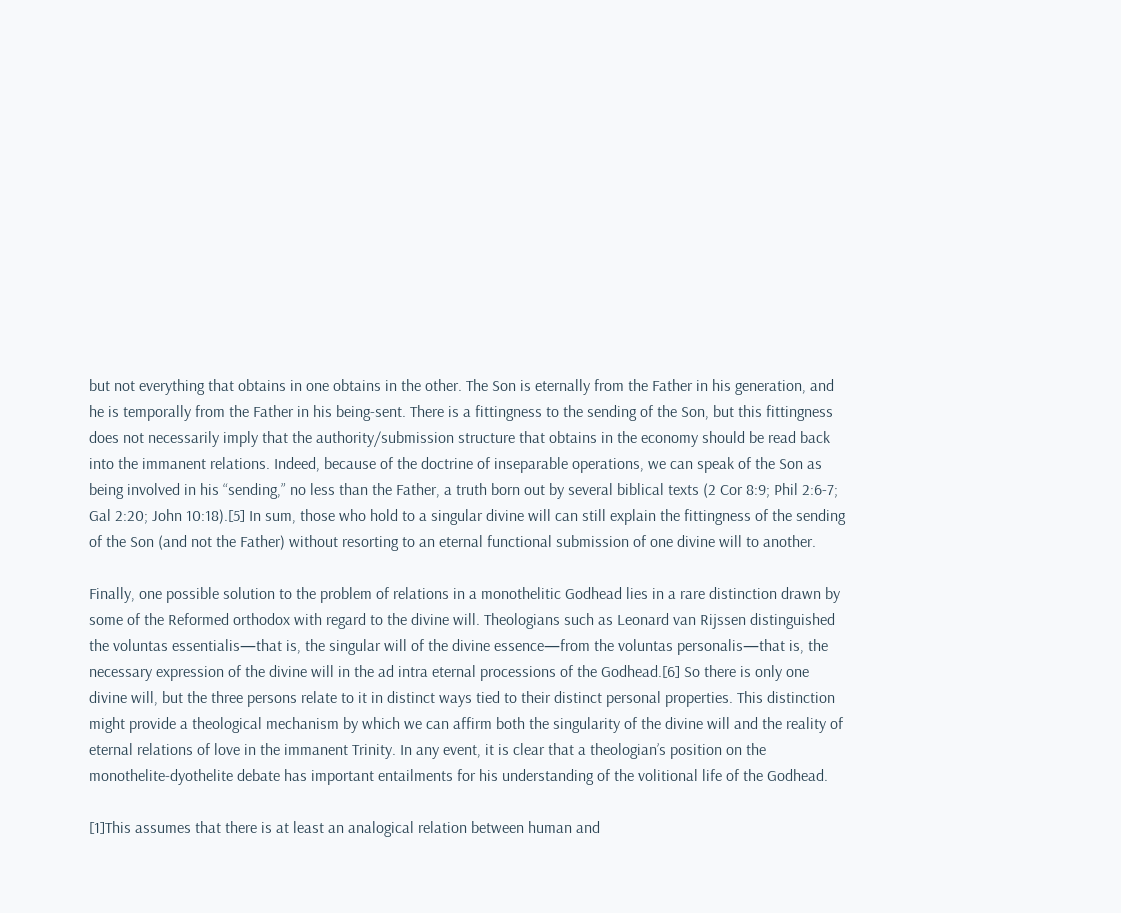but not everything that obtains in one obtains in the other. The Son is eternally from the Father in his generation, and he is temporally from the Father in his being-sent. There is a fittingness to the sending of the Son, but this fittingness does not necessarily imply that the authority/submission structure that obtains in the economy should be read back into the immanent relations. Indeed, because of the doctrine of inseparable operations, we can speak of the Son as being involved in his “sending,” no less than the Father, a truth born out by several biblical texts (2 Cor 8:9; Phil 2:6-7; Gal 2:20; John 10:18).[5] In sum, those who hold to a singular divine will can still explain the fittingness of the sending of the Son (and not the Father) without resorting to an eternal functional submission of one divine will to another.

Finally, one possible solution to the problem of relations in a monothelitic Godhead lies in a rare distinction drawn by some of the Reformed orthodox with regard to the divine will. Theologians such as Leonard van Rijssen distinguished the voluntas essentialis—that is, the singular will of the divine essence—from the voluntas personalis—that is, the necessary expression of the divine will in the ad intra eternal processions of the Godhead.[6] So there is only one divine will, but the three persons relate to it in distinct ways tied to their distinct personal properties. This distinction might provide a theological mechanism by which we can affirm both the singularity of the divine will and the reality of eternal relations of love in the immanent Trinity. In any event, it is clear that a theologian’s position on the monothelite-dyothelite debate has important entailments for his understanding of the volitional life of the Godhead.

[1]This assumes that there is at least an analogical relation between human and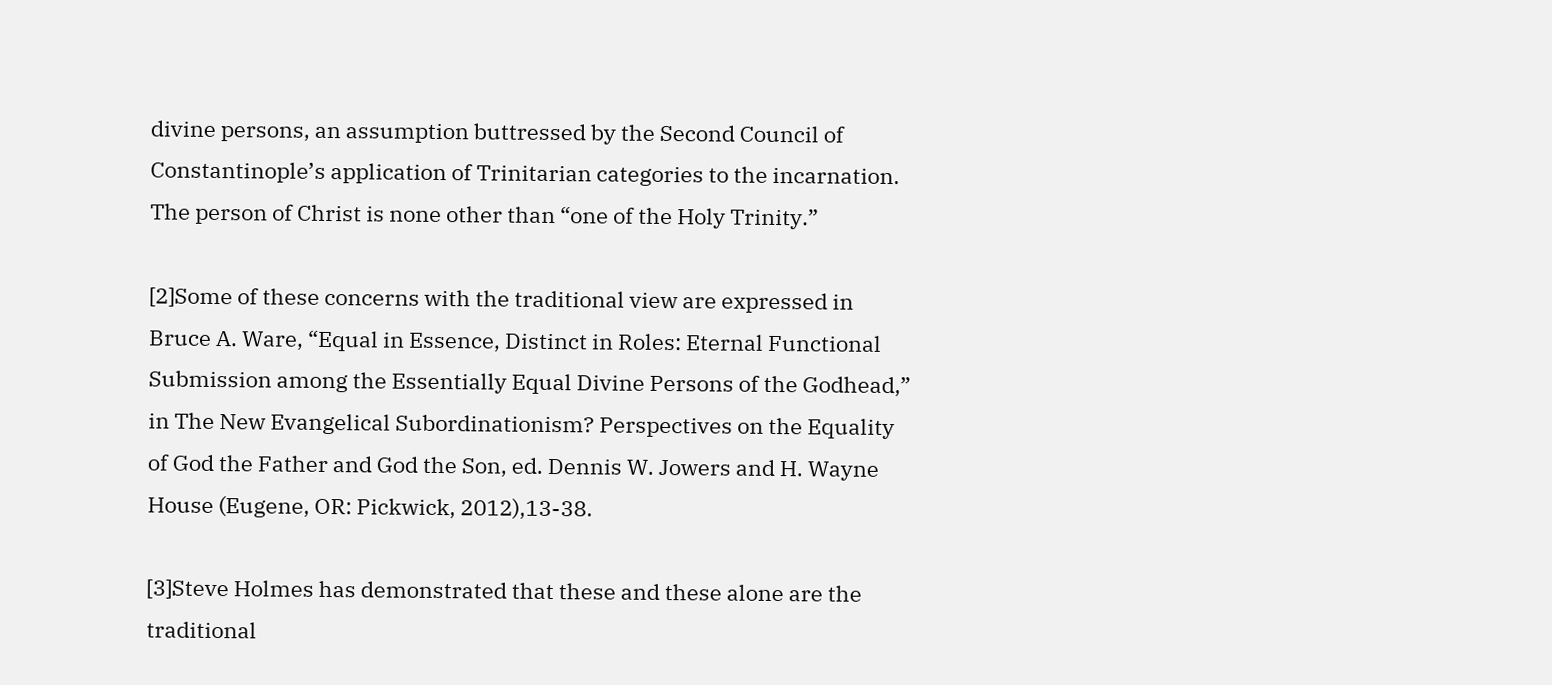divine persons, an assumption buttressed by the Second Council of Constantinople’s application of Trinitarian categories to the incarnation. The person of Christ is none other than “one of the Holy Trinity.”

[2]Some of these concerns with the traditional view are expressed in Bruce A. Ware, “Equal in Essence, Distinct in Roles: Eternal Functional Submission among the Essentially Equal Divine Persons of the Godhead,” in The New Evangelical Subordinationism? Perspectives on the Equality of God the Father and God the Son, ed. Dennis W. Jowers and H. Wayne House (Eugene, OR: Pickwick, 2012),13-38.

[3]Steve Holmes has demonstrated that these and these alone are the traditional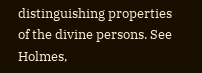distinguishing properties of the divine persons. See Holmes,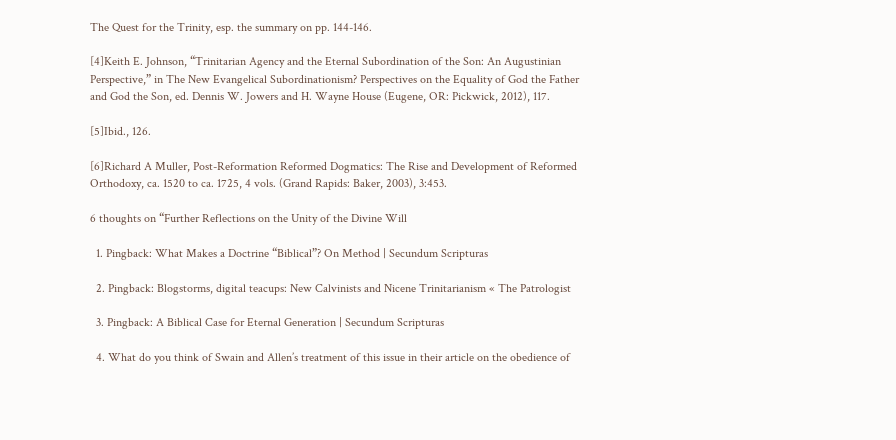The Quest for the Trinity, esp. the summary on pp. 144-146.

[4]Keith E. Johnson, “Trinitarian Agency and the Eternal Subordination of the Son: An Augustinian Perspective,” in The New Evangelical Subordinationism? Perspectives on the Equality of God the Father and God the Son, ed. Dennis W. Jowers and H. Wayne House (Eugene, OR: Pickwick, 2012), 117.

[5]Ibid., 126.

[6]Richard A Muller, Post-Reformation Reformed Dogmatics: The Rise and Development of Reformed Orthodoxy, ca. 1520 to ca. 1725, 4 vols. (Grand Rapids: Baker, 2003), 3:453.

6 thoughts on “Further Reflections on the Unity of the Divine Will

  1. Pingback: What Makes a Doctrine “Biblical”? On Method | Secundum Scripturas

  2. Pingback: Blogstorms, digital teacups: New Calvinists and Nicene Trinitarianism « The Patrologist

  3. Pingback: A Biblical Case for Eternal Generation | Secundum Scripturas

  4. What do you think of Swain and Allen’s treatment of this issue in their article on the obedience of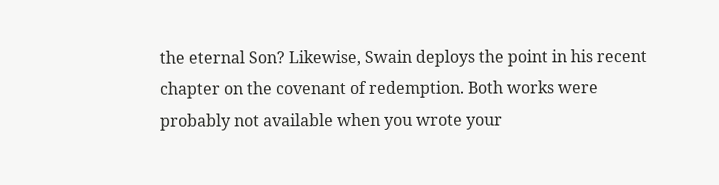the eternal Son? Likewise, Swain deploys the point in his recent chapter on the covenant of redemption. Both works were probably not available when you wrote your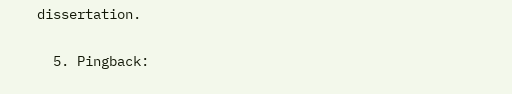dissertation.

  5. Pingback: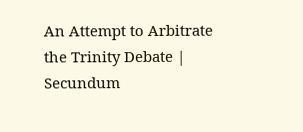An Attempt to Arbitrate the Trinity Debate | Secundum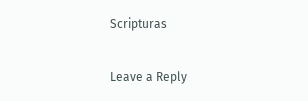Scripturas

Leave a Reply